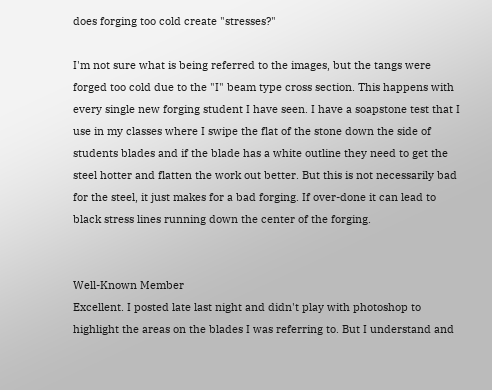does forging too cold create "stresses?"

I'm not sure what is being referred to the images, but the tangs were forged too cold due to the "I" beam type cross section. This happens with every single new forging student I have seen. I have a soapstone test that I use in my classes where I swipe the flat of the stone down the side of students blades and if the blade has a white outline they need to get the steel hotter and flatten the work out better. But this is not necessarily bad for the steel, it just makes for a bad forging. If over-done it can lead to black stress lines running down the center of the forging.


Well-Known Member
Excellent. I posted late last night and didn't play with photoshop to highlight the areas on the blades I was referring to. But I understand and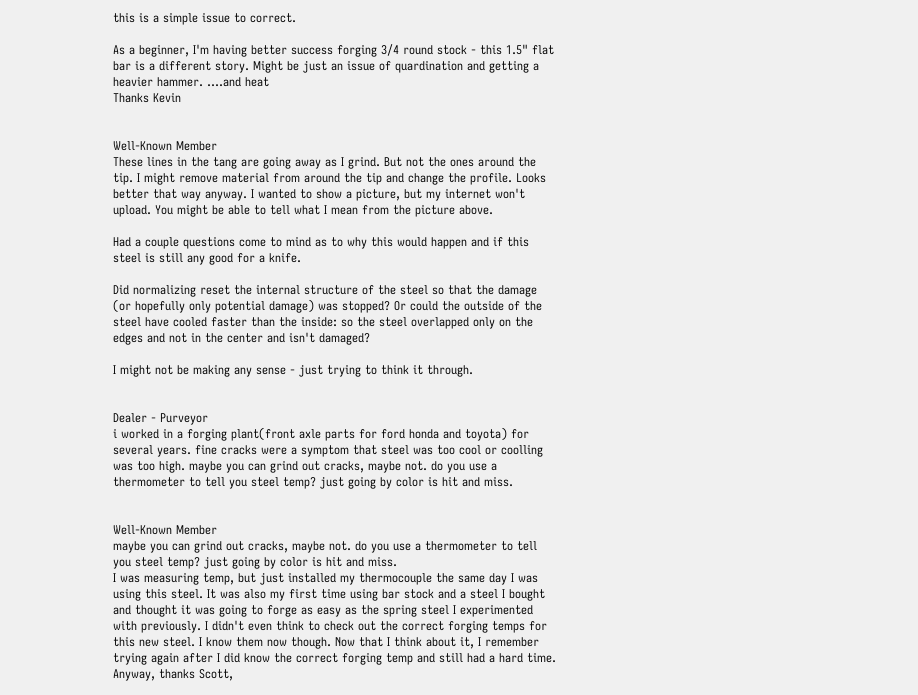this is a simple issue to correct.

As a beginner, I'm having better success forging 3/4 round stock - this 1.5" flat bar is a different story. Might be just an issue of quardination and getting a heavier hammer. ....and heat
Thanks Kevin


Well-Known Member
These lines in the tang are going away as I grind. But not the ones around the tip. I might remove material from around the tip and change the profile. Looks better that way anyway. I wanted to show a picture, but my internet won't upload. You might be able to tell what I mean from the picture above.

Had a couple questions come to mind as to why this would happen and if this steel is still any good for a knife.

Did normalizing reset the internal structure of the steel so that the damage (or hopefully only potential damage) was stopped? Or could the outside of the steel have cooled faster than the inside: so the steel overlapped only on the edges and not in the center and isn't damaged?

I might not be making any sense - just trying to think it through.


Dealer - Purveyor
i worked in a forging plant(front axle parts for ford honda and toyota) for several years. fine cracks were a symptom that steel was too cool or coolling was too high. maybe you can grind out cracks, maybe not. do you use a thermometer to tell you steel temp? just going by color is hit and miss.


Well-Known Member
maybe you can grind out cracks, maybe not. do you use a thermometer to tell you steel temp? just going by color is hit and miss.
I was measuring temp, but just installed my thermocouple the same day I was using this steel. It was also my first time using bar stock and a steel I bought and thought it was going to forge as easy as the spring steel I experimented with previously. I didn't even think to check out the correct forging temps for this new steel. I know them now though. Now that I think about it, I remember trying again after I did know the correct forging temp and still had a hard time. Anyway, thanks Scott,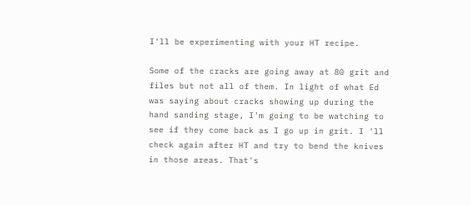I'll be experimenting with your HT recipe.

Some of the cracks are going away at 80 grit and files but not all of them. In light of what Ed was saying about cracks showing up during the hand sanding stage, I'm going to be watching to see if they come back as I go up in grit. I 'll check again after HT and try to bend the knives in those areas. That's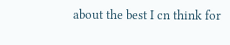about the best I cn think for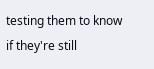testing them to know if they're still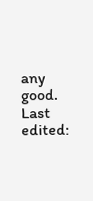any good.
Last edited: